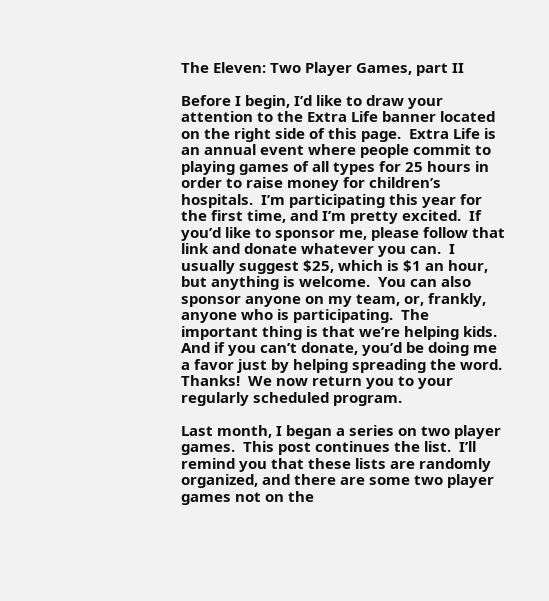The Eleven: Two Player Games, part II

Before I begin, I’d like to draw your attention to the Extra Life banner located on the right side of this page.  Extra Life is an annual event where people commit to playing games of all types for 25 hours in order to raise money for children’s hospitals.  I’m participating this year for the first time, and I’m pretty excited.  If you’d like to sponsor me, please follow that link and donate whatever you can.  I usually suggest $25, which is $1 an hour, but anything is welcome.  You can also sponsor anyone on my team, or, frankly, anyone who is participating.  The important thing is that we’re helping kids.  And if you can’t donate, you’d be doing me a favor just by helping spreading the word.  Thanks!  We now return you to your regularly scheduled program.

Last month, I began a series on two player games.  This post continues the list.  I’ll remind you that these lists are randomly organized, and there are some two player games not on the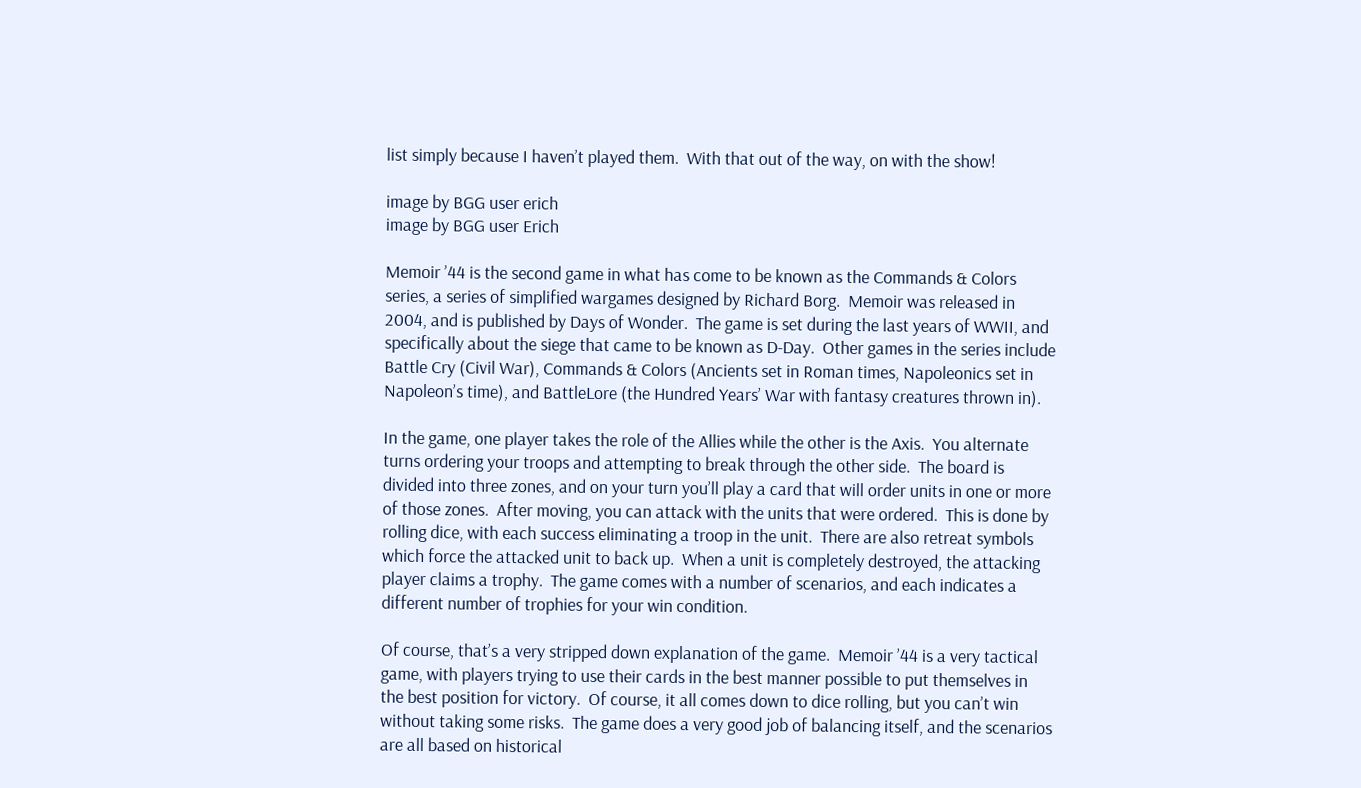list simply because I haven’t played them.  With that out of the way, on with the show!

image by BGG user erich
image by BGG user Erich

Memoir ’44 is the second game in what has come to be known as the Commands & Colors series, a series of simplified wargames designed by Richard Borg.  Memoir was released in 2004, and is published by Days of Wonder.  The game is set during the last years of WWII, and specifically about the siege that came to be known as D-Day.  Other games in the series include Battle Cry (Civil War), Commands & Colors (Ancients set in Roman times, Napoleonics set in Napoleon’s time), and BattleLore (the Hundred Years’ War with fantasy creatures thrown in).

In the game, one player takes the role of the Allies while the other is the Axis.  You alternate turns ordering your troops and attempting to break through the other side.  The board is divided into three zones, and on your turn you’ll play a card that will order units in one or more of those zones.  After moving, you can attack with the units that were ordered.  This is done by rolling dice, with each success eliminating a troop in the unit.  There are also retreat symbols which force the attacked unit to back up.  When a unit is completely destroyed, the attacking player claims a trophy.  The game comes with a number of scenarios, and each indicates a different number of trophies for your win condition.

Of course, that’s a very stripped down explanation of the game.  Memoir ’44 is a very tactical game, with players trying to use their cards in the best manner possible to put themselves in the best position for victory.  Of course, it all comes down to dice rolling, but you can’t win without taking some risks.  The game does a very good job of balancing itself, and the scenarios are all based on historical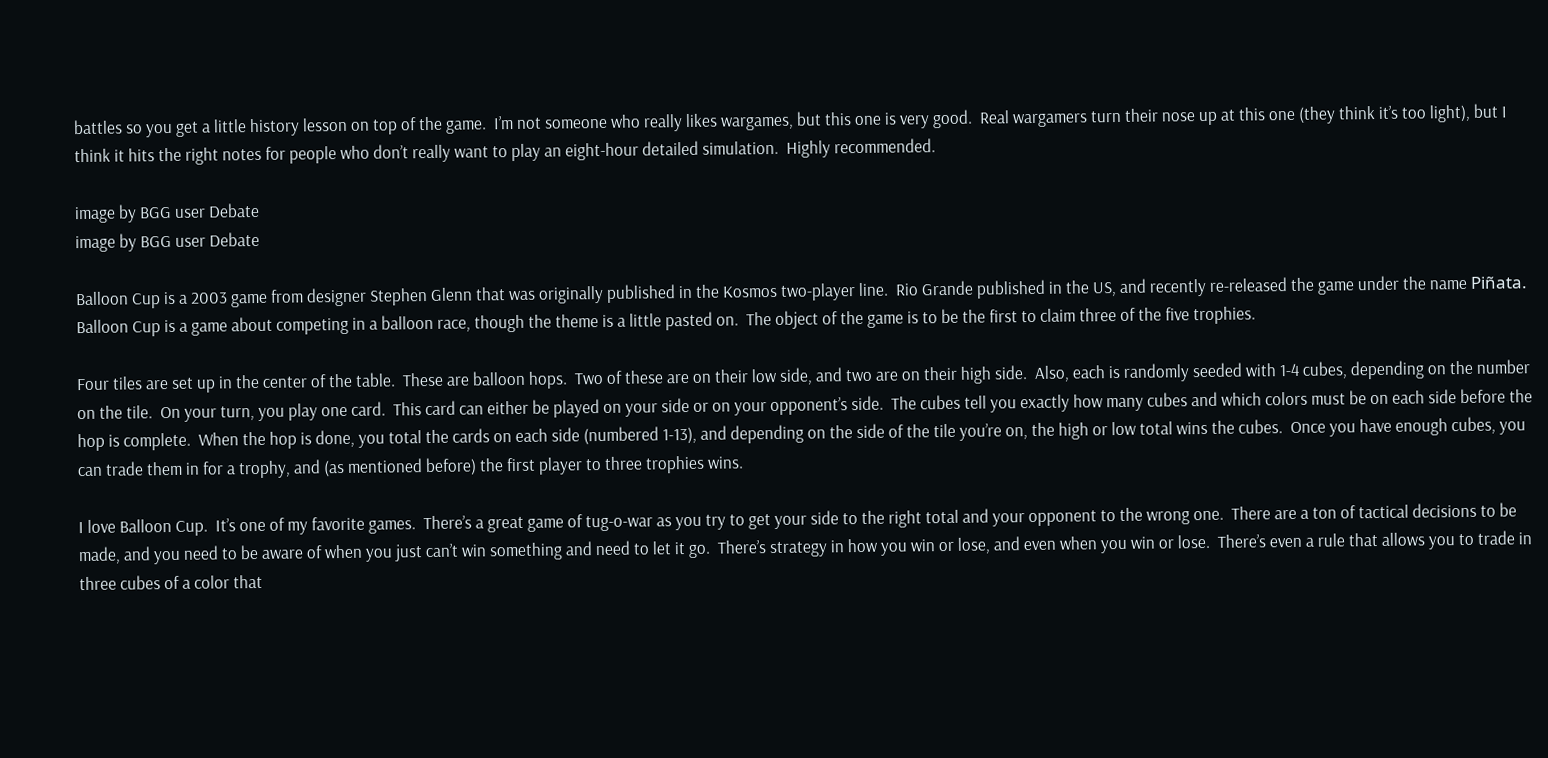battles so you get a little history lesson on top of the game.  I’m not someone who really likes wargames, but this one is very good.  Real wargamers turn their nose up at this one (they think it’s too light), but I think it hits the right notes for people who don’t really want to play an eight-hour detailed simulation.  Highly recommended.

image by BGG user Debate
image by BGG user Debate

Balloon Cup is a 2003 game from designer Stephen Glenn that was originally published in the Kosmos two-player line.  Rio Grande published in the US, and recently re-released the game under the name Piñata.  Balloon Cup is a game about competing in a balloon race, though the theme is a little pasted on.  The object of the game is to be the first to claim three of the five trophies.

Four tiles are set up in the center of the table.  These are balloon hops.  Two of these are on their low side, and two are on their high side.  Also, each is randomly seeded with 1-4 cubes, depending on the number on the tile.  On your turn, you play one card.  This card can either be played on your side or on your opponent’s side.  The cubes tell you exactly how many cubes and which colors must be on each side before the hop is complete.  When the hop is done, you total the cards on each side (numbered 1-13), and depending on the side of the tile you’re on, the high or low total wins the cubes.  Once you have enough cubes, you can trade them in for a trophy, and (as mentioned before) the first player to three trophies wins.

I love Balloon Cup.  It’s one of my favorite games.  There’s a great game of tug-o-war as you try to get your side to the right total and your opponent to the wrong one.  There are a ton of tactical decisions to be made, and you need to be aware of when you just can’t win something and need to let it go.  There’s strategy in how you win or lose, and even when you win or lose.  There’s even a rule that allows you to trade in three cubes of a color that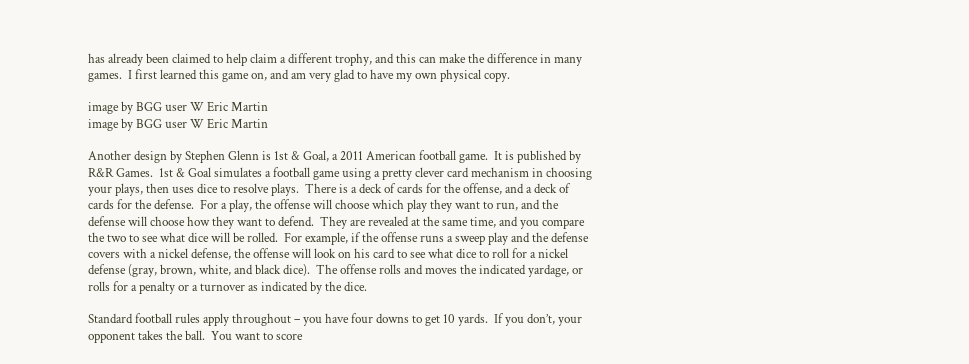has already been claimed to help claim a different trophy, and this can make the difference in many games.  I first learned this game on, and am very glad to have my own physical copy.

image by BGG user W Eric Martin
image by BGG user W Eric Martin

Another design by Stephen Glenn is 1st & Goal, a 2011 American football game.  It is published by R&R Games.  1st & Goal simulates a football game using a pretty clever card mechanism in choosing your plays, then uses dice to resolve plays.  There is a deck of cards for the offense, and a deck of cards for the defense.  For a play, the offense will choose which play they want to run, and the defense will choose how they want to defend.  They are revealed at the same time, and you compare the two to see what dice will be rolled.  For example, if the offense runs a sweep play and the defense covers with a nickel defense, the offense will look on his card to see what dice to roll for a nickel defense (gray, brown, white, and black dice).  The offense rolls and moves the indicated yardage, or rolls for a penalty or a turnover as indicated by the dice.

Standard football rules apply throughout – you have four downs to get 10 yards.  If you don’t, your opponent takes the ball.  You want to score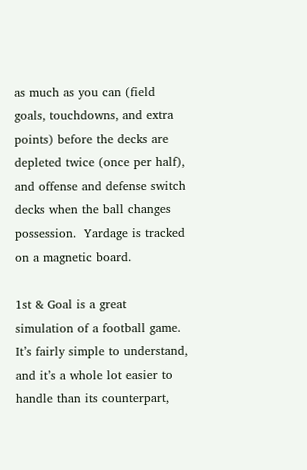as much as you can (field goals, touchdowns, and extra points) before the decks are depleted twice (once per half), and offense and defense switch decks when the ball changes possession.  Yardage is tracked on a magnetic board.

1st & Goal is a great simulation of a football game.  It’s fairly simple to understand, and it’s a whole lot easier to handle than its counterpart,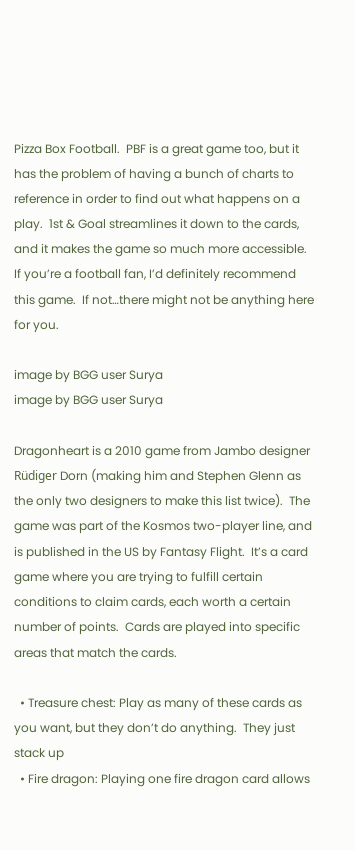Pizza Box Football.  PBF is a great game too, but it has the problem of having a bunch of charts to reference in order to find out what happens on a play.  1st & Goal streamlines it down to the cards, and it makes the game so much more accessible.  If you’re a football fan, I’d definitely recommend this game.  If not…there might not be anything here for you.

image by BGG user Surya
image by BGG user Surya

Dragonheart is a 2010 game from Jambo designer Rüdiger Dorn (making him and Stephen Glenn as the only two designers to make this list twice).  The game was part of the Kosmos two-player line, and is published in the US by Fantasy Flight.  It’s a card game where you are trying to fulfill certain conditions to claim cards, each worth a certain number of points.  Cards are played into specific areas that match the cards.

  • Treasure chest: Play as many of these cards as you want, but they don’t do anything.  They just stack up
  • Fire dragon: Playing one fire dragon card allows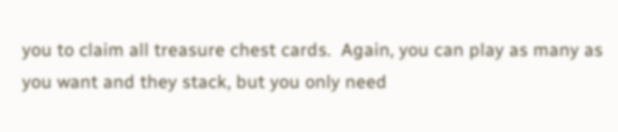you to claim all treasure chest cards.  Again, you can play as many as you want and they stack, but you only need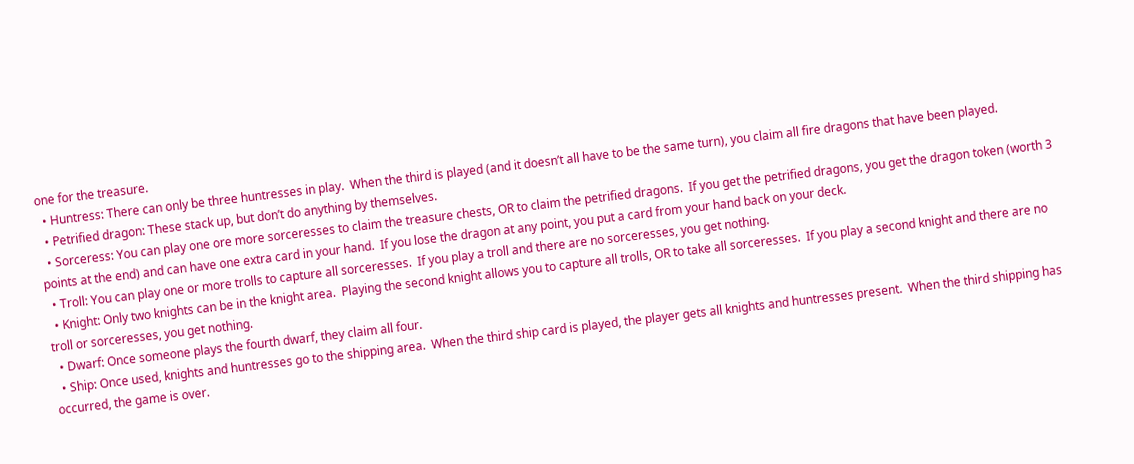one for the treasure.
  • Huntress: There can only be three huntresses in play.  When the third is played (and it doesn’t all have to be the same turn), you claim all fire dragons that have been played.
  • Petrified dragon: These stack up, but don’t do anything by themselves.
  • Sorceress: You can play one ore more sorceresses to claim the treasure chests, OR to claim the petrified dragons.  If you get the petrified dragons, you get the dragon token (worth 3 points at the end) and can have one extra card in your hand.  If you lose the dragon at any point, you put a card from your hand back on your deck.
  • Troll: You can play one or more trolls to capture all sorceresses.  If you play a troll and there are no sorceresses, you get nothing.
  • Knight: Only two knights can be in the knight area.  Playing the second knight allows you to capture all trolls, OR to take all sorceresses.  If you play a second knight and there are no troll or sorceresses, you get nothing.
  • Dwarf: Once someone plays the fourth dwarf, they claim all four.
  • Ship: Once used, knights and huntresses go to the shipping area.  When the third ship card is played, the player gets all knights and huntresses present.  When the third shipping has occurred, the game is over.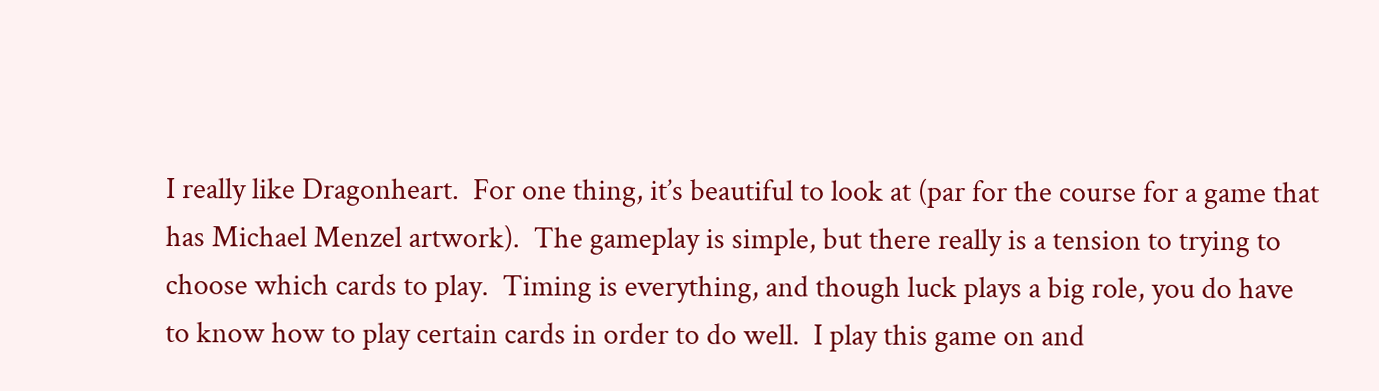I really like Dragonheart.  For one thing, it’s beautiful to look at (par for the course for a game that has Michael Menzel artwork).  The gameplay is simple, but there really is a tension to trying to choose which cards to play.  Timing is everything, and though luck plays a big role, you do have to know how to play certain cards in order to do well.  I play this game on and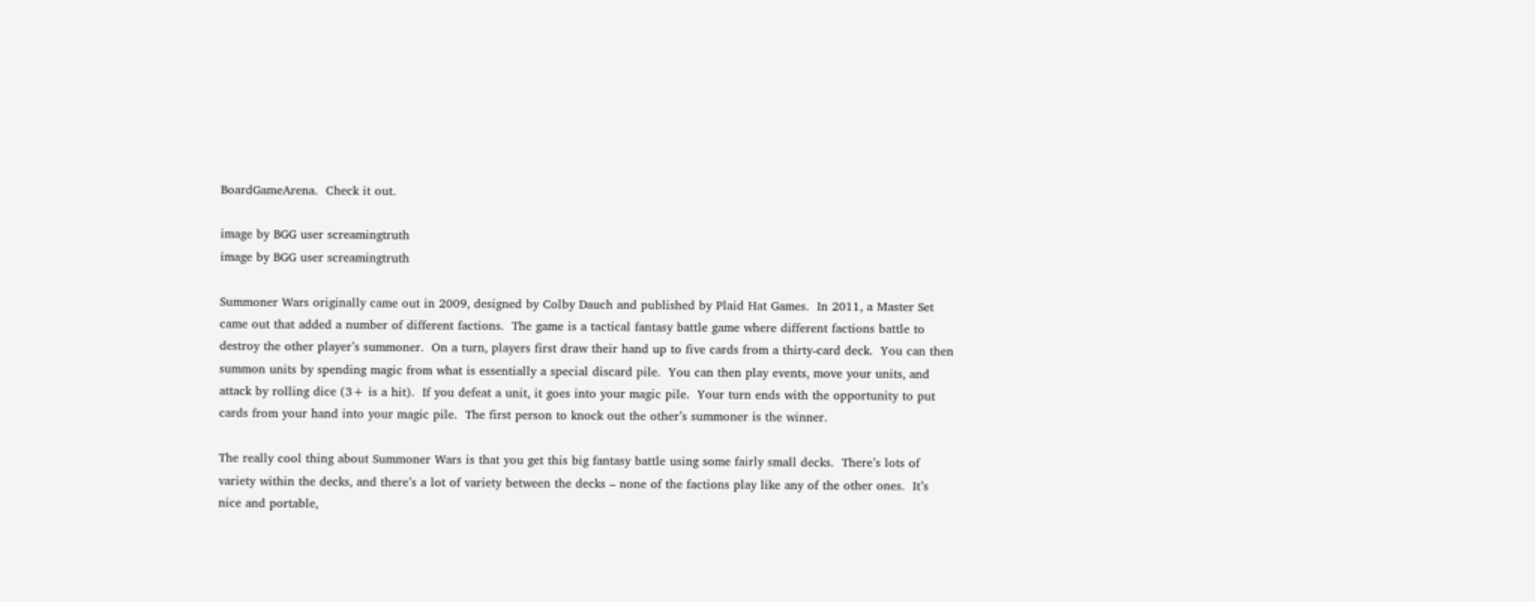BoardGameArena.  Check it out.

image by BGG user screamingtruth
image by BGG user screamingtruth

Summoner Wars originally came out in 2009, designed by Colby Dauch and published by Plaid Hat Games.  In 2011, a Master Set came out that added a number of different factions.  The game is a tactical fantasy battle game where different factions battle to destroy the other player’s summoner.  On a turn, players first draw their hand up to five cards from a thirty-card deck.  You can then summon units by spending magic from what is essentially a special discard pile.  You can then play events, move your units, and attack by rolling dice (3+ is a hit).  If you defeat a unit, it goes into your magic pile.  Your turn ends with the opportunity to put cards from your hand into your magic pile.  The first person to knock out the other’s summoner is the winner.

The really cool thing about Summoner Wars is that you get this big fantasy battle using some fairly small decks.  There’s lots of variety within the decks, and there’s a lot of variety between the decks – none of the factions play like any of the other ones.  It’s nice and portable,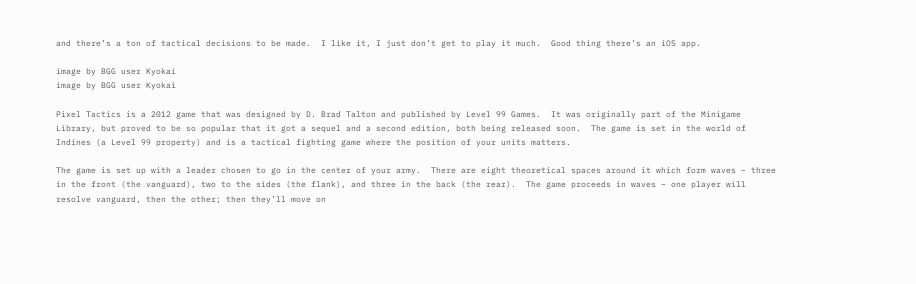and there’s a ton of tactical decisions to be made.  I like it, I just don’t get to play it much.  Good thing there’s an iOS app.

image by BGG user Kyokai
image by BGG user Kyokai

Pixel Tactics is a 2012 game that was designed by D. Brad Talton and published by Level 99 Games.  It was originally part of the Minigame Library, but proved to be so popular that it got a sequel and a second edition, both being released soon.  The game is set in the world of Indines (a Level 99 property) and is a tactical fighting game where the position of your units matters.

The game is set up with a leader chosen to go in the center of your army.  There are eight theoretical spaces around it which form waves – three in the front (the vanguard), two to the sides (the flank), and three in the back (the rear).  The game proceeds in waves – one player will resolve vanguard, then the other; then they’ll move on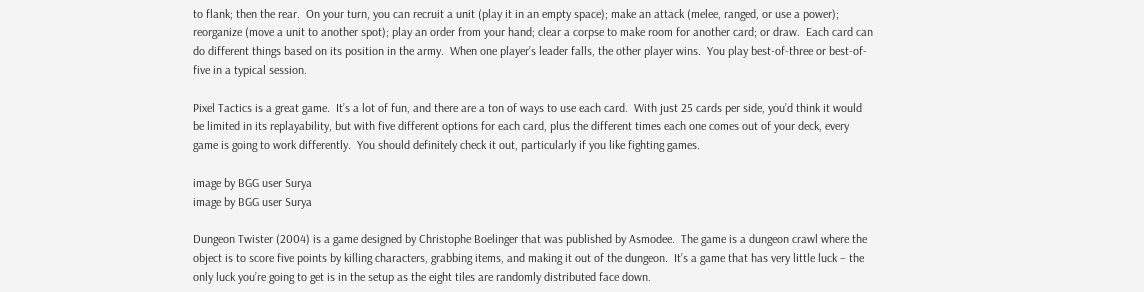to flank; then the rear.  On your turn, you can recruit a unit (play it in an empty space); make an attack (melee, ranged, or use a power); reorganize (move a unit to another spot); play an order from your hand; clear a corpse to make room for another card; or draw.  Each card can do different things based on its position in the army.  When one player’s leader falls, the other player wins.  You play best-of-three or best-of-five in a typical session.

Pixel Tactics is a great game.  It’s a lot of fun, and there are a ton of ways to use each card.  With just 25 cards per side, you’d think it would be limited in its replayability, but with five different options for each card, plus the different times each one comes out of your deck, every game is going to work differently.  You should definitely check it out, particularly if you like fighting games.

image by BGG user Surya
image by BGG user Surya

Dungeon Twister (2004) is a game designed by Christophe Boelinger that was published by Asmodee.  The game is a dungeon crawl where the object is to score five points by killing characters, grabbing items, and making it out of the dungeon.  It’s a game that has very little luck – the only luck you’re going to get is in the setup as the eight tiles are randomly distributed face down.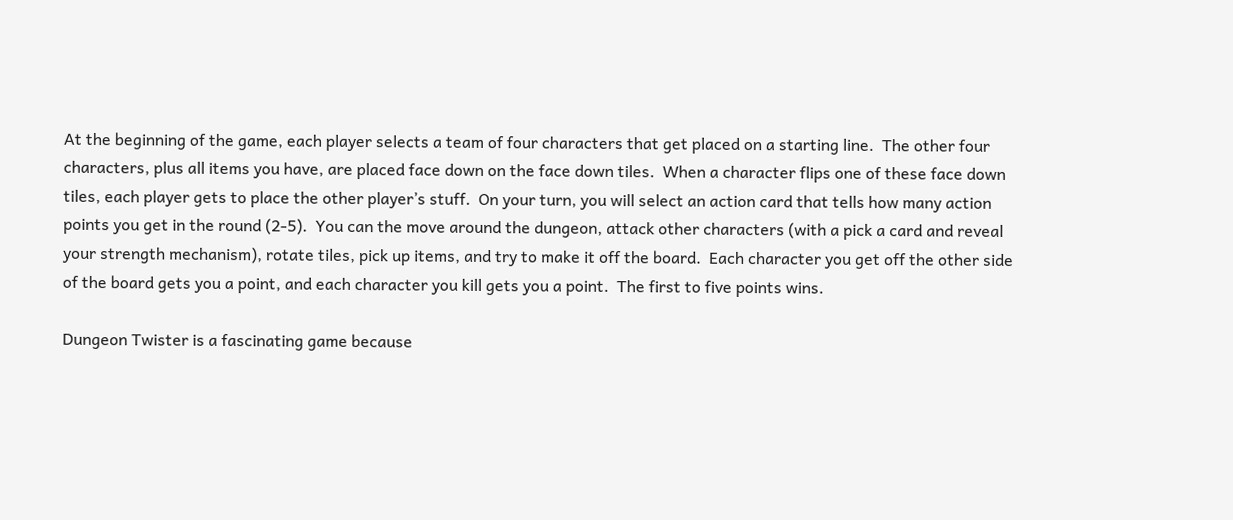At the beginning of the game, each player selects a team of four characters that get placed on a starting line.  The other four characters, plus all items you have, are placed face down on the face down tiles.  When a character flips one of these face down tiles, each player gets to place the other player’s stuff.  On your turn, you will select an action card that tells how many action points you get in the round (2-5).  You can the move around the dungeon, attack other characters (with a pick a card and reveal your strength mechanism), rotate tiles, pick up items, and try to make it off the board.  Each character you get off the other side of the board gets you a point, and each character you kill gets you a point.  The first to five points wins.

Dungeon Twister is a fascinating game because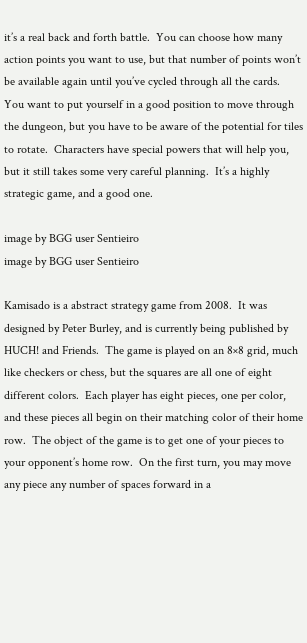it’s a real back and forth battle.  You can choose how many action points you want to use, but that number of points won’t be available again until you’ve cycled through all the cards.  You want to put yourself in a good position to move through the dungeon, but you have to be aware of the potential for tiles to rotate.  Characters have special powers that will help you, but it still takes some very careful planning.  It’s a highly strategic game, and a good one.

image by BGG user Sentieiro
image by BGG user Sentieiro

Kamisado is a abstract strategy game from 2008.  It was designed by Peter Burley, and is currently being published by HUCH! and Friends.  The game is played on an 8×8 grid, much like checkers or chess, but the squares are all one of eight different colors.  Each player has eight pieces, one per color, and these pieces all begin on their matching color of their home row.  The object of the game is to get one of your pieces to your opponent’s home row.  On the first turn, you may move any piece any number of spaces forward in a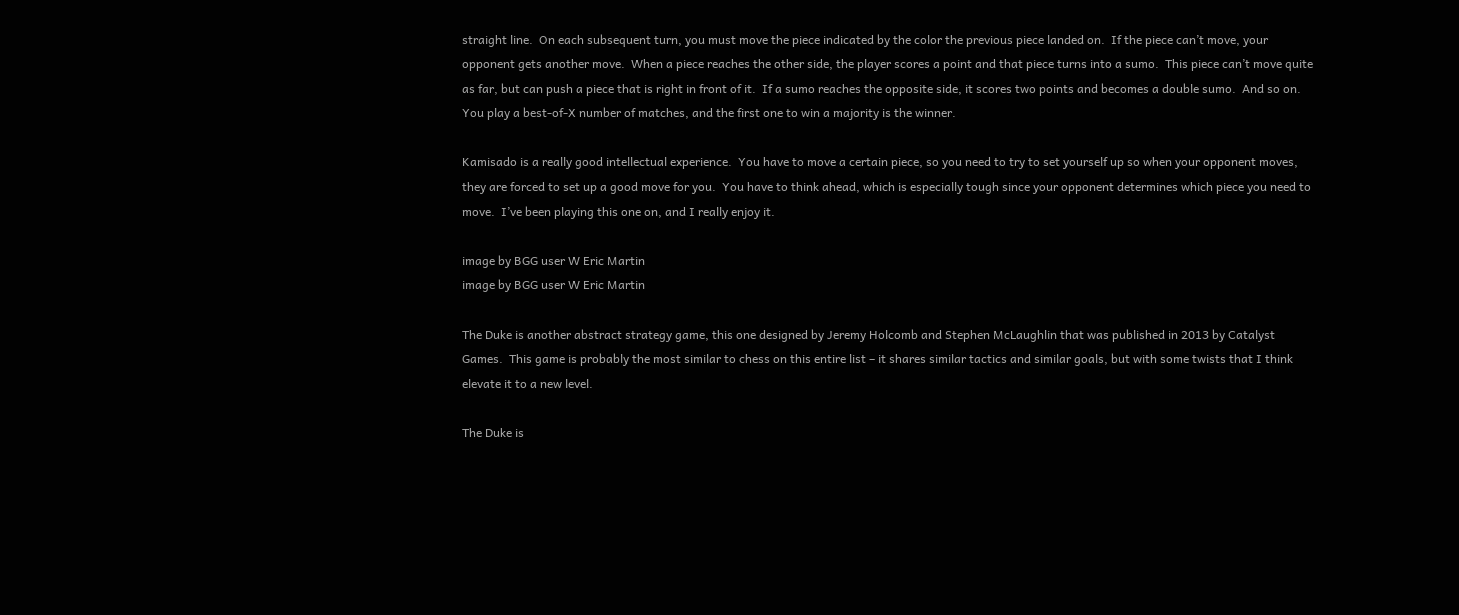straight line.  On each subsequent turn, you must move the piece indicated by the color the previous piece landed on.  If the piece can’t move, your opponent gets another move.  When a piece reaches the other side, the player scores a point and that piece turns into a sumo.  This piece can’t move quite as far, but can push a piece that is right in front of it.  If a sumo reaches the opposite side, it scores two points and becomes a double sumo.  And so on.  You play a best-of-X number of matches, and the first one to win a majority is the winner.

Kamisado is a really good intellectual experience.  You have to move a certain piece, so you need to try to set yourself up so when your opponent moves, they are forced to set up a good move for you.  You have to think ahead, which is especially tough since your opponent determines which piece you need to move.  I’ve been playing this one on, and I really enjoy it.

image by BGG user W Eric Martin
image by BGG user W Eric Martin

The Duke is another abstract strategy game, this one designed by Jeremy Holcomb and Stephen McLaughlin that was published in 2013 by Catalyst Games.  This game is probably the most similar to chess on this entire list – it shares similar tactics and similar goals, but with some twists that I think elevate it to a new level.

The Duke is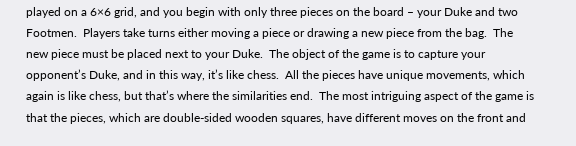played on a 6×6 grid, and you begin with only three pieces on the board – your Duke and two Footmen.  Players take turns either moving a piece or drawing a new piece from the bag.  The new piece must be placed next to your Duke.  The object of the game is to capture your opponent’s Duke, and in this way, it’s like chess.  All the pieces have unique movements, which again is like chess, but that’s where the similarities end.  The most intriguing aspect of the game is that the pieces, which are double-sided wooden squares, have different moves on the front and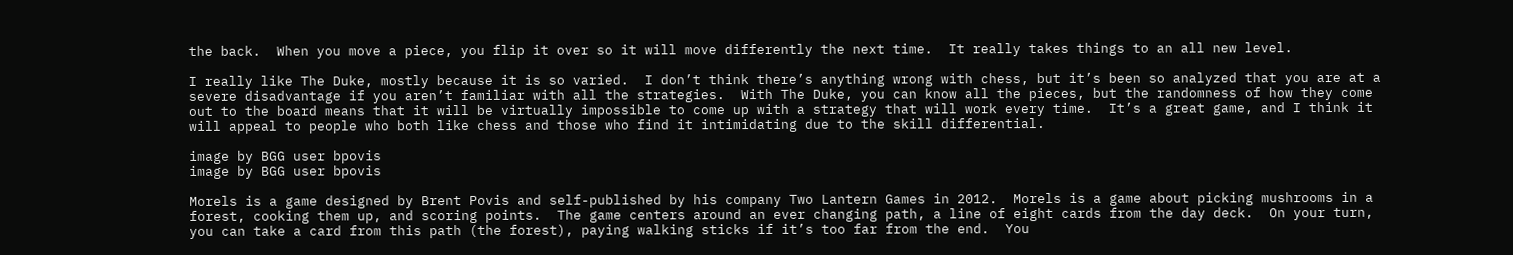the back.  When you move a piece, you flip it over so it will move differently the next time.  It really takes things to an all new level.

I really like The Duke, mostly because it is so varied.  I don’t think there’s anything wrong with chess, but it’s been so analyzed that you are at a severe disadvantage if you aren’t familiar with all the strategies.  With The Duke, you can know all the pieces, but the randomness of how they come out to the board means that it will be virtually impossible to come up with a strategy that will work every time.  It’s a great game, and I think it will appeal to people who both like chess and those who find it intimidating due to the skill differential.

image by BGG user bpovis
image by BGG user bpovis

Morels is a game designed by Brent Povis and self-published by his company Two Lantern Games in 2012.  Morels is a game about picking mushrooms in a forest, cooking them up, and scoring points.  The game centers around an ever changing path, a line of eight cards from the day deck.  On your turn, you can take a card from this path (the forest), paying walking sticks if it’s too far from the end.  You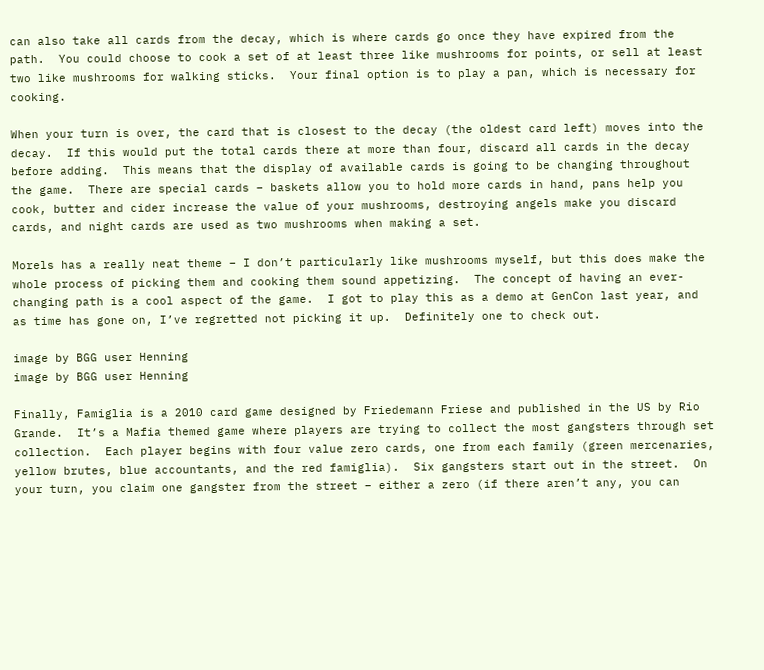can also take all cards from the decay, which is where cards go once they have expired from the path.  You could choose to cook a set of at least three like mushrooms for points, or sell at least two like mushrooms for walking sticks.  Your final option is to play a pan, which is necessary for cooking.

When your turn is over, the card that is closest to the decay (the oldest card left) moves into the decay.  If this would put the total cards there at more than four, discard all cards in the decay before adding.  This means that the display of available cards is going to be changing throughout the game.  There are special cards – baskets allow you to hold more cards in hand, pans help you cook, butter and cider increase the value of your mushrooms, destroying angels make you discard cards, and night cards are used as two mushrooms when making a set.

Morels has a really neat theme – I don’t particularly like mushrooms myself, but this does make the whole process of picking them and cooking them sound appetizing.  The concept of having an ever-changing path is a cool aspect of the game.  I got to play this as a demo at GenCon last year, and as time has gone on, I’ve regretted not picking it up.  Definitely one to check out.

image by BGG user Henning
image by BGG user Henning

Finally, Famiglia is a 2010 card game designed by Friedemann Friese and published in the US by Rio Grande.  It’s a Mafia themed game where players are trying to collect the most gangsters through set collection.  Each player begins with four value zero cards, one from each family (green mercenaries, yellow brutes, blue accountants, and the red famiglia).  Six gangsters start out in the street.  On your turn, you claim one gangster from the street – either a zero (if there aren’t any, you can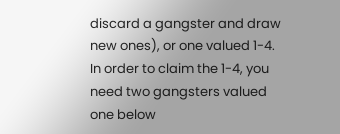discard a gangster and draw new ones), or one valued 1-4.  In order to claim the 1-4, you need two gangsters valued one below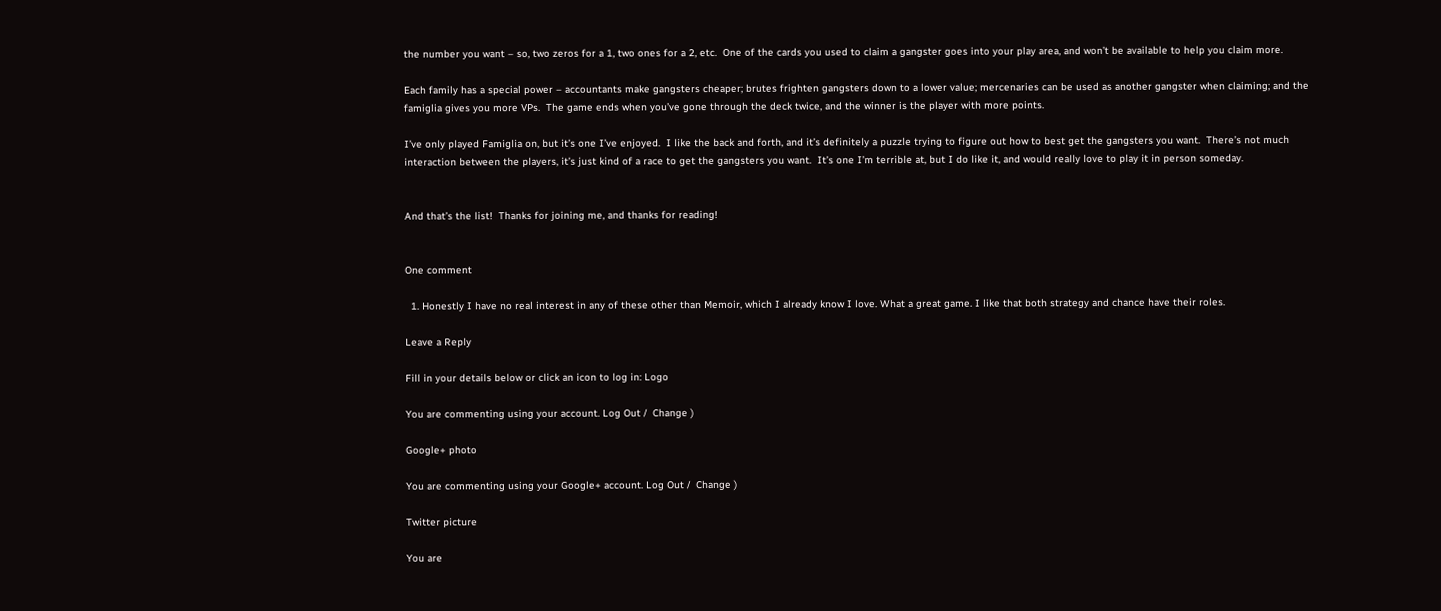the number you want – so, two zeros for a 1, two ones for a 2, etc.  One of the cards you used to claim a gangster goes into your play area, and won’t be available to help you claim more.

Each family has a special power – accountants make gangsters cheaper; brutes frighten gangsters down to a lower value; mercenaries can be used as another gangster when claiming; and the famiglia gives you more VPs.  The game ends when you’ve gone through the deck twice, and the winner is the player with more points.

I’ve only played Famiglia on, but it’s one I’ve enjoyed.  I like the back and forth, and it’s definitely a puzzle trying to figure out how to best get the gangsters you want.  There’s not much interaction between the players, it’s just kind of a race to get the gangsters you want.  It’s one I’m terrible at, but I do like it, and would really love to play it in person someday.


And that’s the list!  Thanks for joining me, and thanks for reading!


One comment

  1. Honestly I have no real interest in any of these other than Memoir, which I already know I love. What a great game. I like that both strategy and chance have their roles.

Leave a Reply

Fill in your details below or click an icon to log in: Logo

You are commenting using your account. Log Out /  Change )

Google+ photo

You are commenting using your Google+ account. Log Out /  Change )

Twitter picture

You are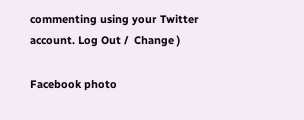commenting using your Twitter account. Log Out /  Change )

Facebook photo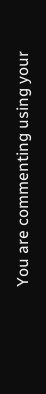You are commenting using your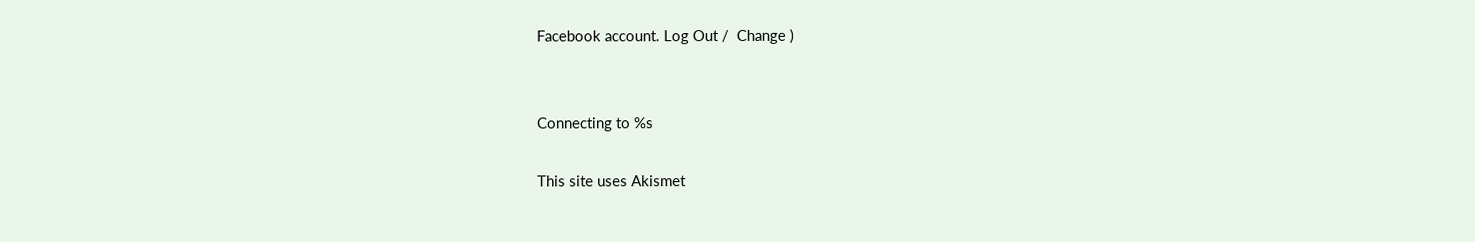Facebook account. Log Out /  Change )


Connecting to %s

This site uses Akismet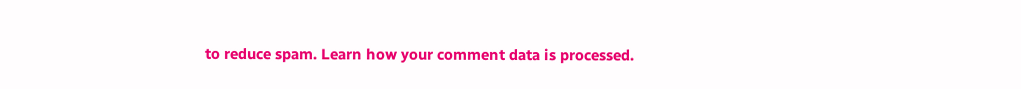to reduce spam. Learn how your comment data is processed.